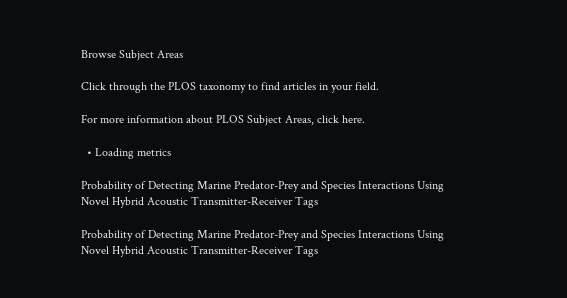Browse Subject Areas

Click through the PLOS taxonomy to find articles in your field.

For more information about PLOS Subject Areas, click here.

  • Loading metrics

Probability of Detecting Marine Predator-Prey and Species Interactions Using Novel Hybrid Acoustic Transmitter-Receiver Tags

Probability of Detecting Marine Predator-Prey and Species Interactions Using Novel Hybrid Acoustic Transmitter-Receiver Tags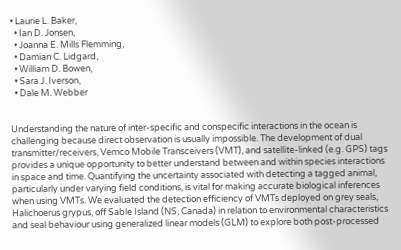• Laurie L. Baker,
  • Ian D. Jonsen,
  • Joanna E. Mills Flemming,
  • Damian C. Lidgard,
  • William D. Bowen,
  • Sara J. Iverson,
  • Dale M. Webber


Understanding the nature of inter-specific and conspecific interactions in the ocean is challenging because direct observation is usually impossible. The development of dual transmitter/receivers, Vemco Mobile Transceivers (VMT), and satellite-linked (e.g. GPS) tags provides a unique opportunity to better understand between and within species interactions in space and time. Quantifying the uncertainty associated with detecting a tagged animal, particularly under varying field conditions, is vital for making accurate biological inferences when using VMTs. We evaluated the detection efficiency of VMTs deployed on grey seals, Halichoerus grypus, off Sable Island (NS, Canada) in relation to environmental characteristics and seal behaviour using generalized linear models (GLM) to explore both post-processed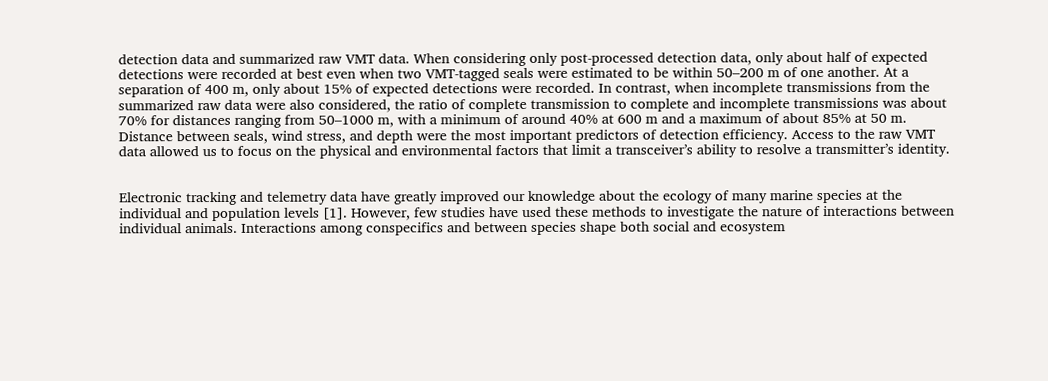detection data and summarized raw VMT data. When considering only post-processed detection data, only about half of expected detections were recorded at best even when two VMT-tagged seals were estimated to be within 50–200 m of one another. At a separation of 400 m, only about 15% of expected detections were recorded. In contrast, when incomplete transmissions from the summarized raw data were also considered, the ratio of complete transmission to complete and incomplete transmissions was about 70% for distances ranging from 50–1000 m, with a minimum of around 40% at 600 m and a maximum of about 85% at 50 m. Distance between seals, wind stress, and depth were the most important predictors of detection efficiency. Access to the raw VMT data allowed us to focus on the physical and environmental factors that limit a transceiver’s ability to resolve a transmitter’s identity.


Electronic tracking and telemetry data have greatly improved our knowledge about the ecology of many marine species at the individual and population levels [1]. However, few studies have used these methods to investigate the nature of interactions between individual animals. Interactions among conspecifics and between species shape both social and ecosystem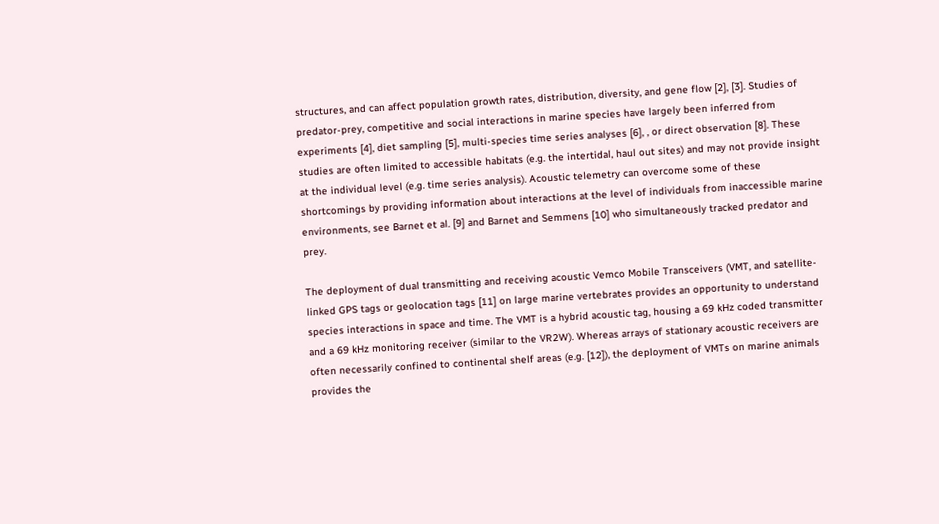structures, and can affect population growth rates, distribution, diversity, and gene flow [2], [3]. Studies of predator-prey, competitive and social interactions in marine species have largely been inferred from experiments [4], diet sampling [5], multi-species time series analyses [6], , or direct observation [8]. These studies are often limited to accessible habitats (e.g. the intertidal, haul out sites) and may not provide insight at the individual level (e.g. time series analysis). Acoustic telemetry can overcome some of these shortcomings by providing information about interactions at the level of individuals from inaccessible marine environments, see Barnet et al. [9] and Barnet and Semmens [10] who simultaneously tracked predator and prey.

The deployment of dual transmitting and receiving acoustic Vemco Mobile Transceivers (VMT, and satellite-linked GPS tags or geolocation tags [11] on large marine vertebrates provides an opportunity to understand species interactions in space and time. The VMT is a hybrid acoustic tag, housing a 69 kHz coded transmitter and a 69 kHz monitoring receiver (similar to the VR2W). Whereas arrays of stationary acoustic receivers are often necessarily confined to continental shelf areas (e.g. [12]), the deployment of VMTs on marine animals provides the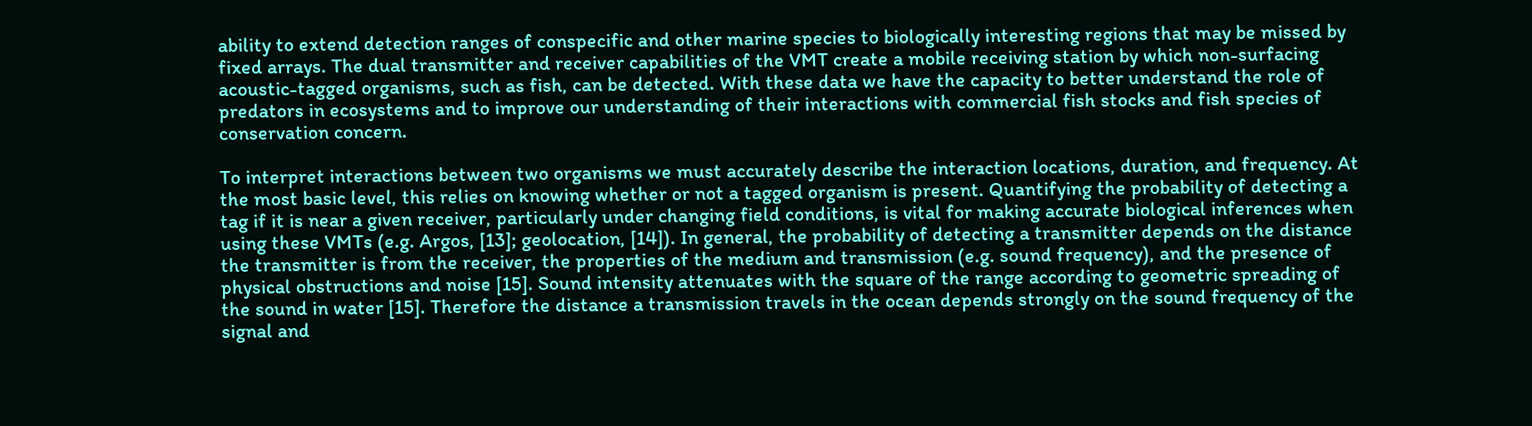ability to extend detection ranges of conspecific and other marine species to biologically interesting regions that may be missed by fixed arrays. The dual transmitter and receiver capabilities of the VMT create a mobile receiving station by which non-surfacing acoustic-tagged organisms, such as fish, can be detected. With these data we have the capacity to better understand the role of predators in ecosystems and to improve our understanding of their interactions with commercial fish stocks and fish species of conservation concern.

To interpret interactions between two organisms we must accurately describe the interaction locations, duration, and frequency. At the most basic level, this relies on knowing whether or not a tagged organism is present. Quantifying the probability of detecting a tag if it is near a given receiver, particularly under changing field conditions, is vital for making accurate biological inferences when using these VMTs (e.g. Argos, [13]; geolocation, [14]). In general, the probability of detecting a transmitter depends on the distance the transmitter is from the receiver, the properties of the medium and transmission (e.g. sound frequency), and the presence of physical obstructions and noise [15]. Sound intensity attenuates with the square of the range according to geometric spreading of the sound in water [15]. Therefore the distance a transmission travels in the ocean depends strongly on the sound frequency of the signal and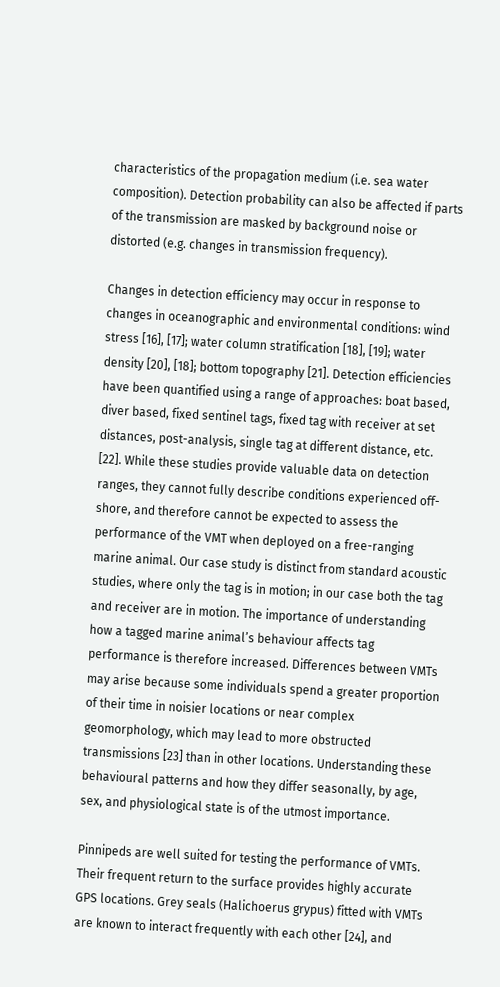characteristics of the propagation medium (i.e. sea water composition). Detection probability can also be affected if parts of the transmission are masked by background noise or distorted (e.g. changes in transmission frequency).

Changes in detection efficiency may occur in response to changes in oceanographic and environmental conditions: wind stress [16], [17]; water column stratification [18], [19]; water density [20], [18]; bottom topography [21]. Detection efficiencies have been quantified using a range of approaches: boat based, diver based, fixed sentinel tags, fixed tag with receiver at set distances, post-analysis, single tag at different distance, etc. [22]. While these studies provide valuable data on detection ranges, they cannot fully describe conditions experienced off-shore, and therefore cannot be expected to assess the performance of the VMT when deployed on a free-ranging marine animal. Our case study is distinct from standard acoustic studies, where only the tag is in motion; in our case both the tag and receiver are in motion. The importance of understanding how a tagged marine animal’s behaviour affects tag performance is therefore increased. Differences between VMTs may arise because some individuals spend a greater proportion of their time in noisier locations or near complex geomorphology, which may lead to more obstructed transmissions [23] than in other locations. Understanding these behavioural patterns and how they differ seasonally, by age, sex, and physiological state is of the utmost importance.

Pinnipeds are well suited for testing the performance of VMTs. Their frequent return to the surface provides highly accurate GPS locations. Grey seals (Halichoerus grypus) fitted with VMTs are known to interact frequently with each other [24], and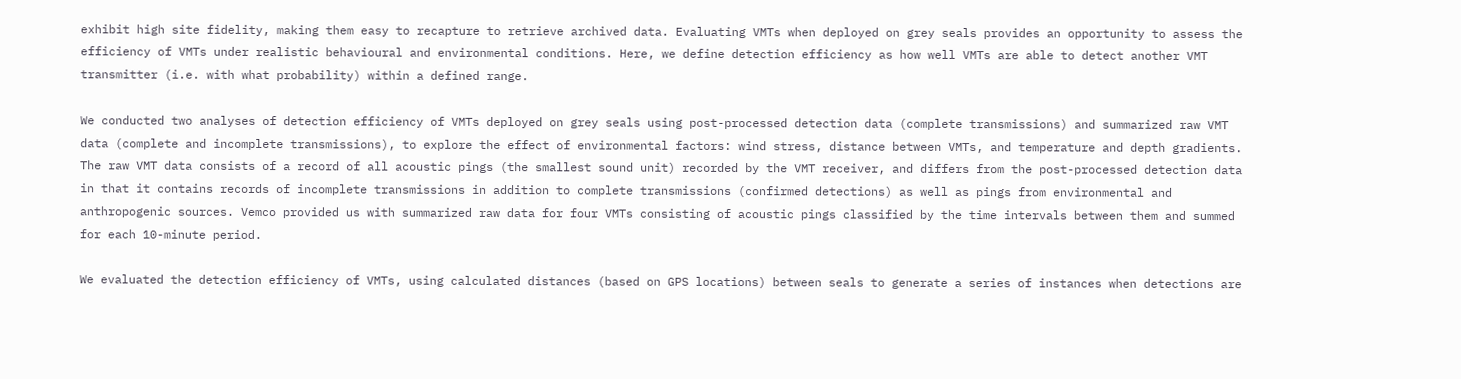exhibit high site fidelity, making them easy to recapture to retrieve archived data. Evaluating VMTs when deployed on grey seals provides an opportunity to assess the efficiency of VMTs under realistic behavioural and environmental conditions. Here, we define detection efficiency as how well VMTs are able to detect another VMT transmitter (i.e. with what probability) within a defined range.

We conducted two analyses of detection efficiency of VMTs deployed on grey seals using post-processed detection data (complete transmissions) and summarized raw VMT data (complete and incomplete transmissions), to explore the effect of environmental factors: wind stress, distance between VMTs, and temperature and depth gradients. The raw VMT data consists of a record of all acoustic pings (the smallest sound unit) recorded by the VMT receiver, and differs from the post-processed detection data in that it contains records of incomplete transmissions in addition to complete transmissions (confirmed detections) as well as pings from environmental and anthropogenic sources. Vemco provided us with summarized raw data for four VMTs consisting of acoustic pings classified by the time intervals between them and summed for each 10-minute period.

We evaluated the detection efficiency of VMTs, using calculated distances (based on GPS locations) between seals to generate a series of instances when detections are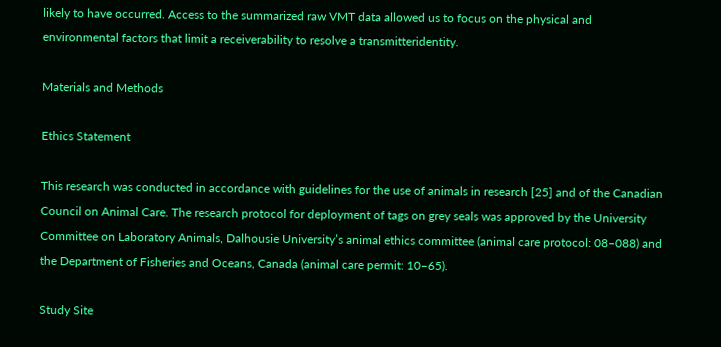likely to have occurred. Access to the summarized raw VMT data allowed us to focus on the physical and environmental factors that limit a receiverability to resolve a transmitteridentity.

Materials and Methods

Ethics Statement

This research was conducted in accordance with guidelines for the use of animals in research [25] and of the Canadian Council on Animal Care. The research protocol for deployment of tags on grey seals was approved by the University Committee on Laboratory Animals, Dalhousie University’s animal ethics committee (animal care protocol: 08–088) and the Department of Fisheries and Oceans, Canada (animal care permit: 10–65).

Study Site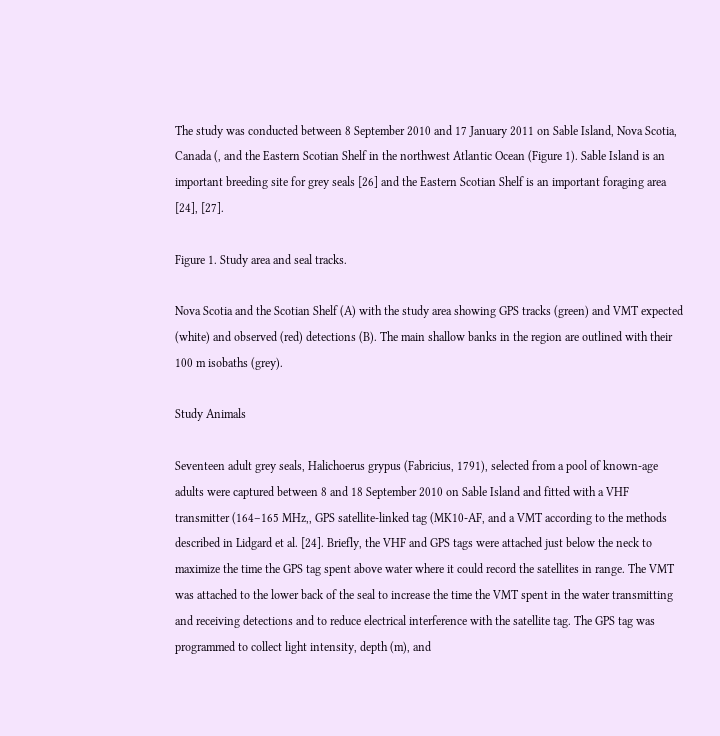The study was conducted between 8 September 2010 and 17 January 2011 on Sable Island, Nova Scotia, Canada (, and the Eastern Scotian Shelf in the northwest Atlantic Ocean (Figure 1). Sable Island is an important breeding site for grey seals [26] and the Eastern Scotian Shelf is an important foraging area [24], [27].

Figure 1. Study area and seal tracks.

Nova Scotia and the Scotian Shelf (A) with the study area showing GPS tracks (green) and VMT expected (white) and observed (red) detections (B). The main shallow banks in the region are outlined with their 100 m isobaths (grey).

Study Animals

Seventeen adult grey seals, Halichoerus grypus (Fabricius, 1791), selected from a pool of known-age adults were captured between 8 and 18 September 2010 on Sable Island and fitted with a VHF transmitter (164–165 MHz,, GPS satellite-linked tag (MK10-AF, and a VMT according to the methods described in Lidgard et al. [24]. Briefly, the VHF and GPS tags were attached just below the neck to maximize the time the GPS tag spent above water where it could record the satellites in range. The VMT was attached to the lower back of the seal to increase the time the VMT spent in the water transmitting and receiving detections and to reduce electrical interference with the satellite tag. The GPS tag was programmed to collect light intensity, depth (m), and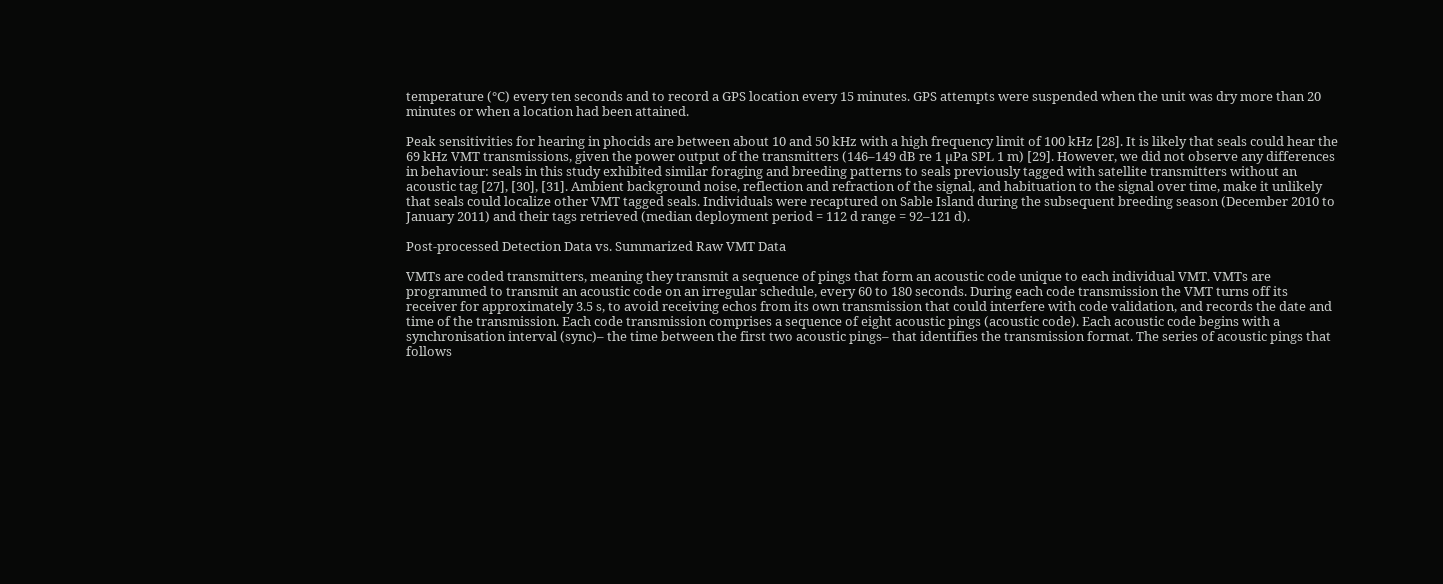temperature (°C) every ten seconds and to record a GPS location every 15 minutes. GPS attempts were suspended when the unit was dry more than 20 minutes or when a location had been attained.

Peak sensitivities for hearing in phocids are between about 10 and 50 kHz with a high frequency limit of 100 kHz [28]. It is likely that seals could hear the 69 kHz VMT transmissions, given the power output of the transmitters (146–149 dB re 1 µPa SPL 1 m) [29]. However, we did not observe any differences in behaviour: seals in this study exhibited similar foraging and breeding patterns to seals previously tagged with satellite transmitters without an acoustic tag [27], [30], [31]. Ambient background noise, reflection and refraction of the signal, and habituation to the signal over time, make it unlikely that seals could localize other VMT tagged seals. Individuals were recaptured on Sable Island during the subsequent breeding season (December 2010 to January 2011) and their tags retrieved (median deployment period = 112 d range = 92–121 d).

Post-processed Detection Data vs. Summarized Raw VMT Data

VMTs are coded transmitters, meaning they transmit a sequence of pings that form an acoustic code unique to each individual VMT. VMTs are programmed to transmit an acoustic code on an irregular schedule, every 60 to 180 seconds. During each code transmission the VMT turns off its receiver for approximately 3.5 s, to avoid receiving echos from its own transmission that could interfere with code validation, and records the date and time of the transmission. Each code transmission comprises a sequence of eight acoustic pings (acoustic code). Each acoustic code begins with a synchronisation interval (sync)– the time between the first two acoustic pings– that identifies the transmission format. The series of acoustic pings that follows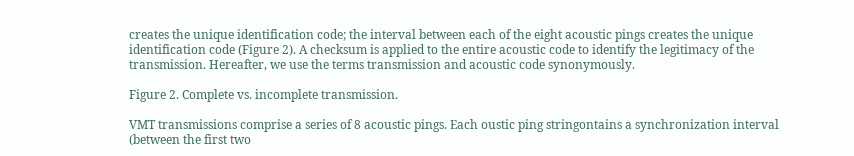creates the unique identification code; the interval between each of the eight acoustic pings creates the unique identification code (Figure 2). A checksum is applied to the entire acoustic code to identify the legitimacy of the transmission. Hereafter, we use the terms transmission and acoustic code synonymously.

Figure 2. Complete vs. incomplete transmission.

VMT transmissions comprise a series of 8 acoustic pings. Each oustic ping stringontains a synchronization interval (between the first two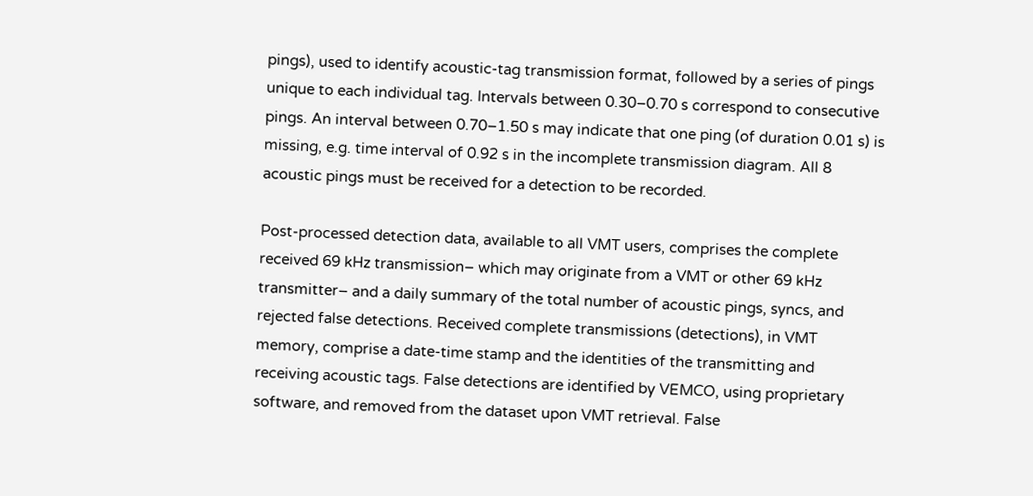pings), used to identify acoustic-tag transmission format, followed by a series of pings unique to each individual tag. Intervals between 0.30–0.70 s correspond to consecutive pings. An interval between 0.70–1.50 s may indicate that one ping (of duration 0.01 s) is missing, e.g. time interval of 0.92 s in the incomplete transmission diagram. All 8 acoustic pings must be received for a detection to be recorded.

Post-processed detection data, available to all VMT users, comprises the complete received 69 kHz transmission– which may originate from a VMT or other 69 kHz transmitter– and a daily summary of the total number of acoustic pings, syncs, and rejected false detections. Received complete transmissions (detections), in VMT memory, comprise a date-time stamp and the identities of the transmitting and receiving acoustic tags. False detections are identified by VEMCO, using proprietary software, and removed from the dataset upon VMT retrieval. False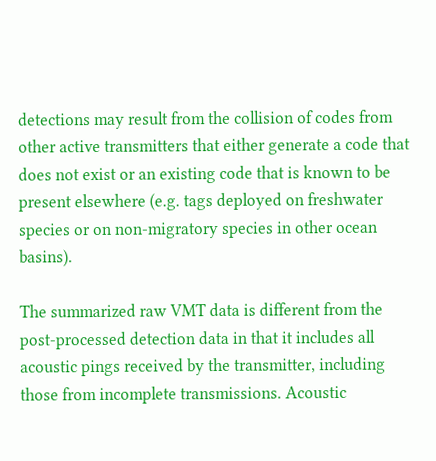detections may result from the collision of codes from other active transmitters that either generate a code that does not exist or an existing code that is known to be present elsewhere (e.g. tags deployed on freshwater species or on non-migratory species in other ocean basins).

The summarized raw VMT data is different from the post-processed detection data in that it includes all acoustic pings received by the transmitter, including those from incomplete transmissions. Acoustic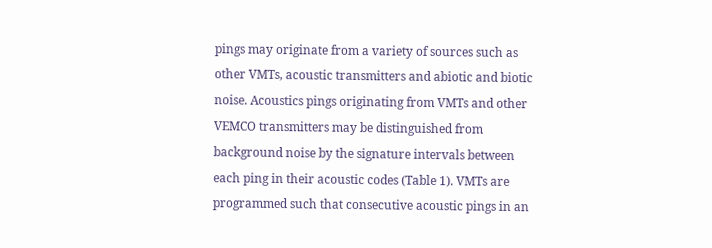pings may originate from a variety of sources such as other VMTs, acoustic transmitters and abiotic and biotic noise. Acoustics pings originating from VMTs and other VEMCO transmitters may be distinguished from background noise by the signature intervals between each ping in their acoustic codes (Table 1). VMTs are programmed such that consecutive acoustic pings in an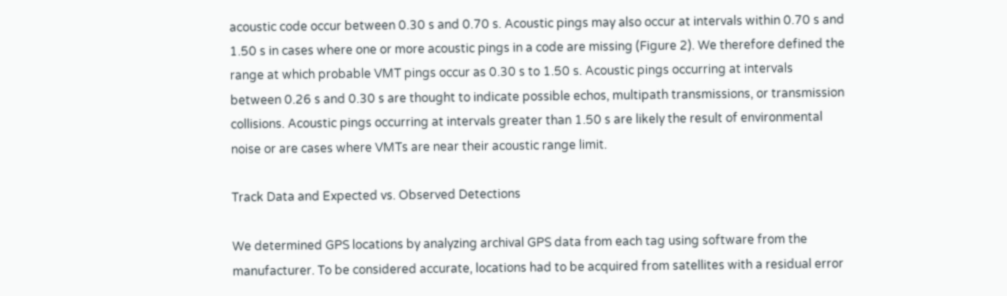acoustic code occur between 0.30 s and 0.70 s. Acoustic pings may also occur at intervals within 0.70 s and 1.50 s in cases where one or more acoustic pings in a code are missing (Figure 2). We therefore defined the range at which probable VMT pings occur as 0.30 s to 1.50 s. Acoustic pings occurring at intervals between 0.26 s and 0.30 s are thought to indicate possible echos, multipath transmissions, or transmission collisions. Acoustic pings occurring at intervals greater than 1.50 s are likely the result of environmental noise or are cases where VMTs are near their acoustic range limit.

Track Data and Expected vs. Observed Detections

We determined GPS locations by analyzing archival GPS data from each tag using software from the manufacturer. To be considered accurate, locations had to be acquired from satellites with a residual error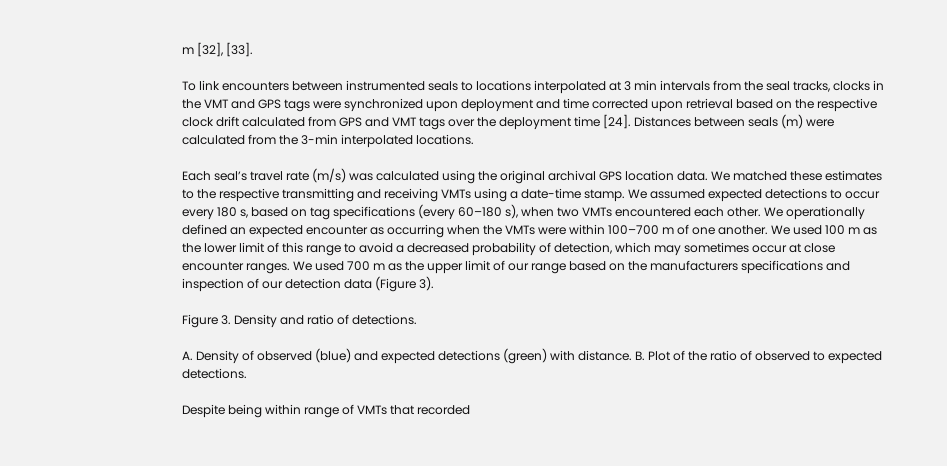m [32], [33].

To link encounters between instrumented seals to locations interpolated at 3 min intervals from the seal tracks, clocks in the VMT and GPS tags were synchronized upon deployment and time corrected upon retrieval based on the respective clock drift calculated from GPS and VMT tags over the deployment time [24]. Distances between seals (m) were calculated from the 3-min interpolated locations.

Each seal’s travel rate (m/s) was calculated using the original archival GPS location data. We matched these estimates to the respective transmitting and receiving VMTs using a date-time stamp. We assumed expected detections to occur every 180 s, based on tag specifications (every 60–180 s), when two VMTs encountered each other. We operationally defined an expected encounter as occurring when the VMTs were within 100–700 m of one another. We used 100 m as the lower limit of this range to avoid a decreased probability of detection, which may sometimes occur at close encounter ranges. We used 700 m as the upper limit of our range based on the manufacturers specifications and inspection of our detection data (Figure 3).

Figure 3. Density and ratio of detections.

A. Density of observed (blue) and expected detections (green) with distance. B. Plot of the ratio of observed to expected detections.

Despite being within range of VMTs that recorded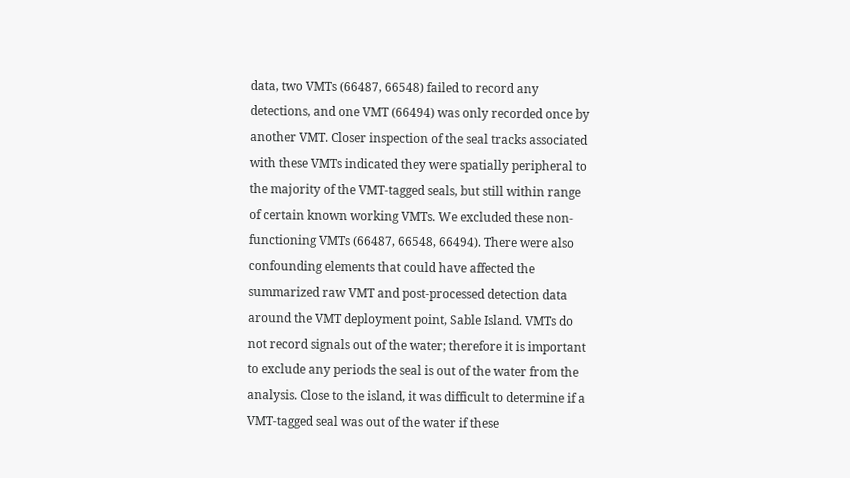data, two VMTs (66487, 66548) failed to record any detections, and one VMT (66494) was only recorded once by another VMT. Closer inspection of the seal tracks associated with these VMTs indicated they were spatially peripheral to the majority of the VMT-tagged seals, but still within range of certain known working VMTs. We excluded these non-functioning VMTs (66487, 66548, 66494). There were also confounding elements that could have affected the summarized raw VMT and post-processed detection data around the VMT deployment point, Sable Island. VMTs do not record signals out of the water; therefore it is important to exclude any periods the seal is out of the water from the analysis. Close to the island, it was difficult to determine if a VMT-tagged seal was out of the water if these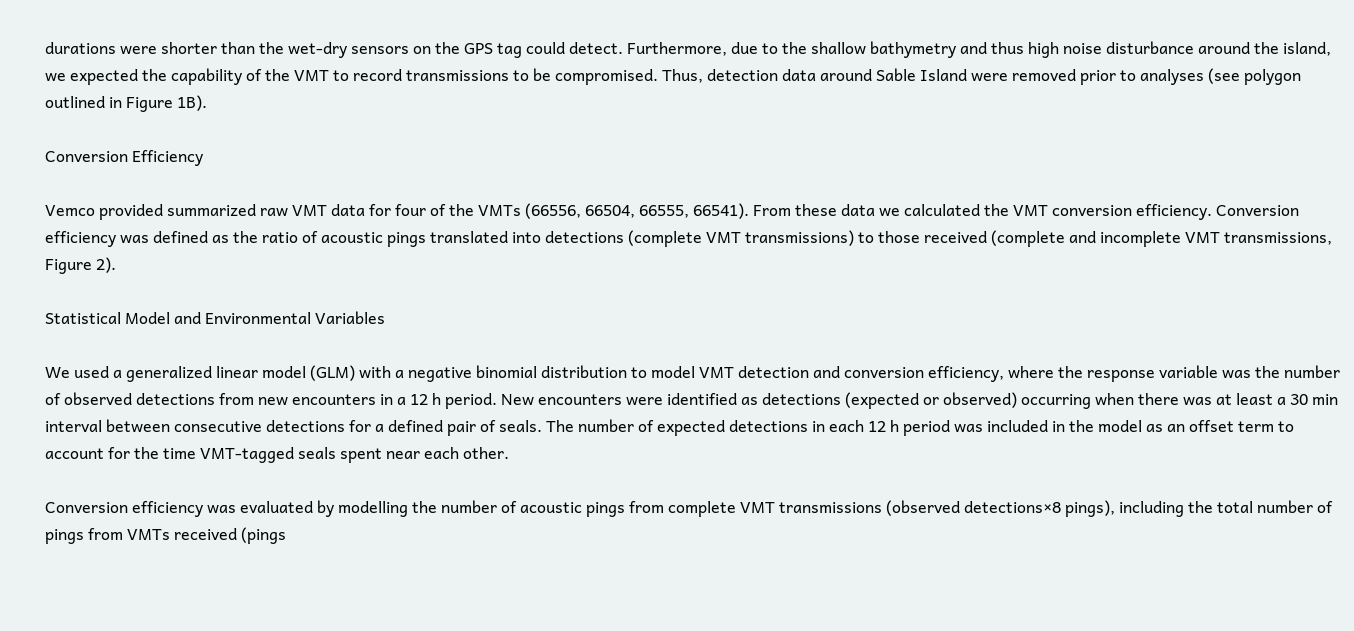durations were shorter than the wet-dry sensors on the GPS tag could detect. Furthermore, due to the shallow bathymetry and thus high noise disturbance around the island, we expected the capability of the VMT to record transmissions to be compromised. Thus, detection data around Sable Island were removed prior to analyses (see polygon outlined in Figure 1B).

Conversion Efficiency

Vemco provided summarized raw VMT data for four of the VMTs (66556, 66504, 66555, 66541). From these data we calculated the VMT conversion efficiency. Conversion efficiency was defined as the ratio of acoustic pings translated into detections (complete VMT transmissions) to those received (complete and incomplete VMT transmissions, Figure 2).

Statistical Model and Environmental Variables

We used a generalized linear model (GLM) with a negative binomial distribution to model VMT detection and conversion efficiency, where the response variable was the number of observed detections from new encounters in a 12 h period. New encounters were identified as detections (expected or observed) occurring when there was at least a 30 min interval between consecutive detections for a defined pair of seals. The number of expected detections in each 12 h period was included in the model as an offset term to account for the time VMT-tagged seals spent near each other.

Conversion efficiency was evaluated by modelling the number of acoustic pings from complete VMT transmissions (observed detections×8 pings), including the total number of pings from VMTs received (pings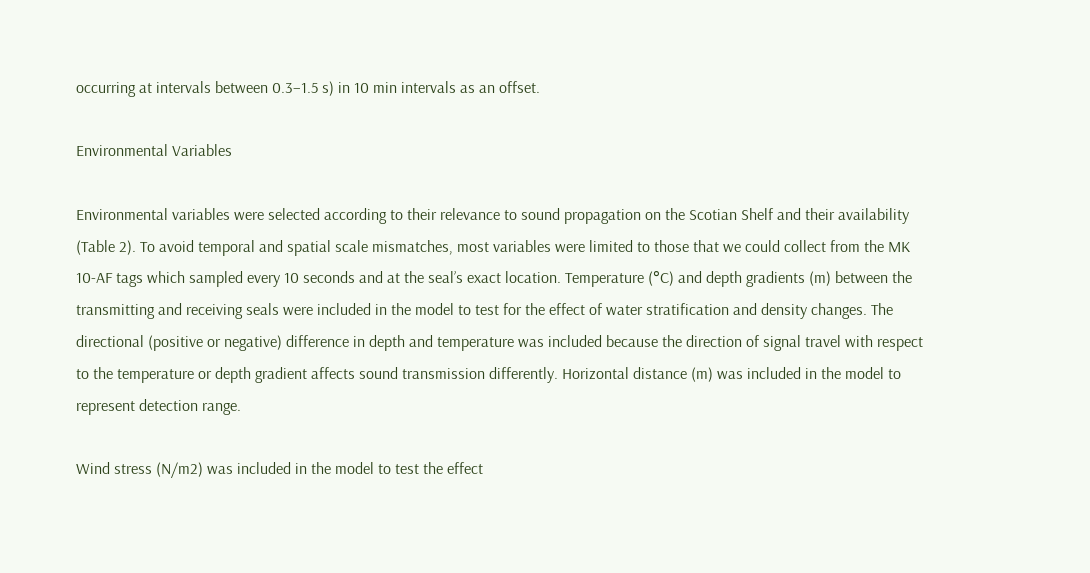occurring at intervals between 0.3–1.5 s) in 10 min intervals as an offset.

Environmental Variables

Environmental variables were selected according to their relevance to sound propagation on the Scotian Shelf and their availability (Table 2). To avoid temporal and spatial scale mismatches, most variables were limited to those that we could collect from the MK 10-AF tags which sampled every 10 seconds and at the seal’s exact location. Temperature (°C) and depth gradients (m) between the transmitting and receiving seals were included in the model to test for the effect of water stratification and density changes. The directional (positive or negative) difference in depth and temperature was included because the direction of signal travel with respect to the temperature or depth gradient affects sound transmission differently. Horizontal distance (m) was included in the model to represent detection range.

Wind stress (N/m2) was included in the model to test the effect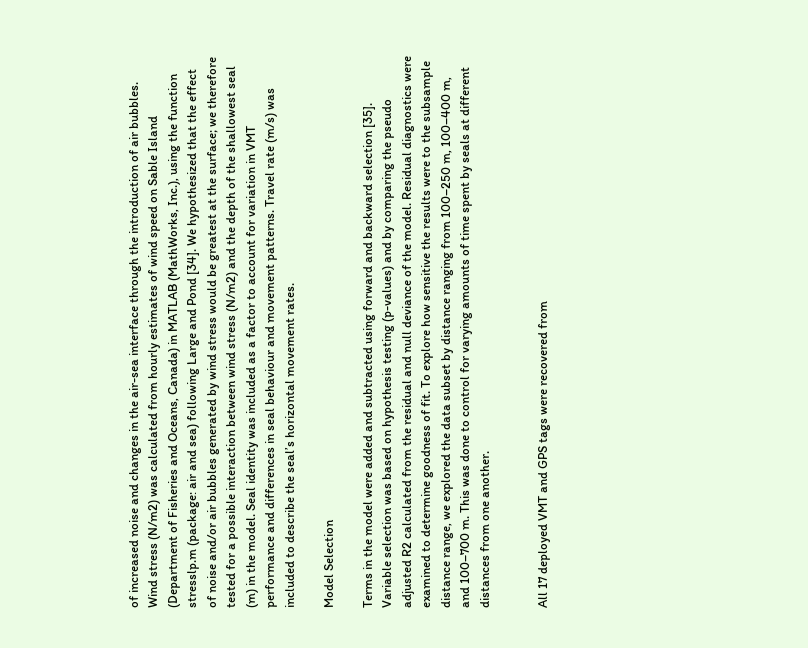of increased noise and changes in the air-sea interface through the introduction of air bubbles. Wind stress (N/m2) was calculated from hourly estimates of wind speed on Sable Island (Department of Fisheries and Oceans, Canada) in MATLAB (MathWorks, Inc.), using the function stresslp.m (package: air and sea) following Large and Pond [34]. We hypothesized that the effect of noise and/or air bubbles generated by wind stress would be greatest at the surface; we therefore tested for a possible interaction between wind stress (N/m2) and the depth of the shallowest seal (m) in the model. Seal identity was included as a factor to account for variation in VMT performance and differences in seal behaviour and movement patterns. Travel rate (m/s) was included to describe the seal’s horizontal movement rates.

Model Selection

Terms in the model were added and subtracted using forward and backward selection [35]. Variable selection was based on hypothesis testing (p-values) and by comparing the pseudo adjusted R2 calculated from the residual and null deviance of the model. Residual diagnostics were examined to determine goodness of fit. To explore how sensitive the results were to the subsample distance range, we explored the data subset by distance ranging from 100–250 m, 100–400 m, and 100–700 m. This was done to control for varying amounts of time spent by seals at different distances from one another.


All 17 deployed VMT and GPS tags were recovered from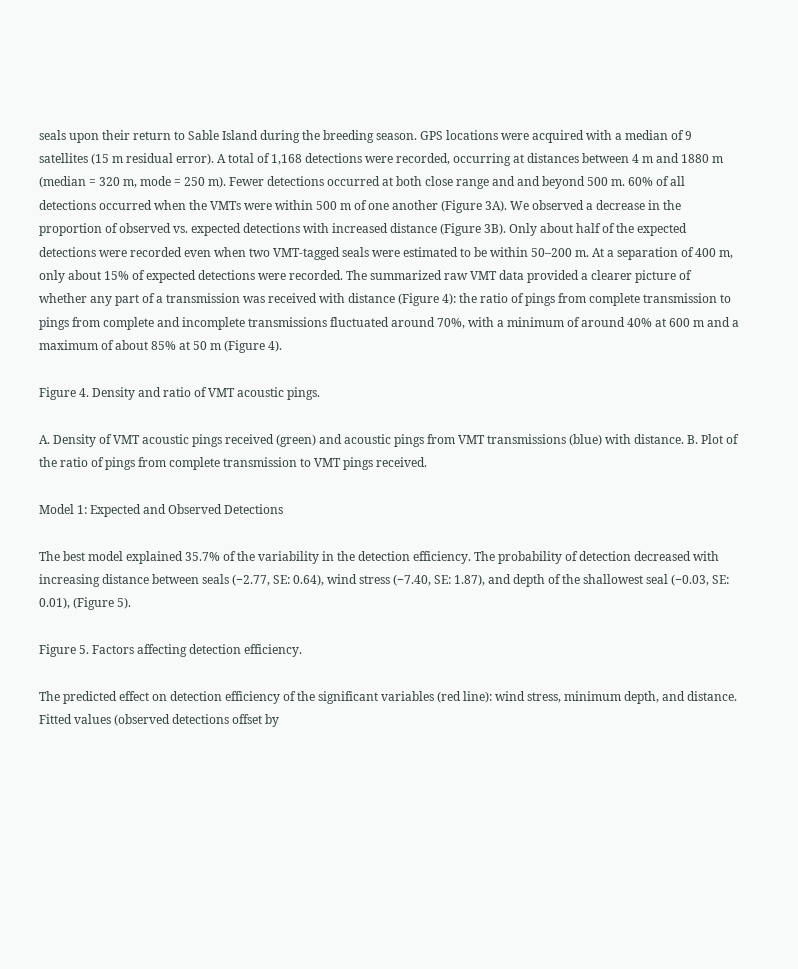seals upon their return to Sable Island during the breeding season. GPS locations were acquired with a median of 9 satellites (15 m residual error). A total of 1,168 detections were recorded, occurring at distances between 4 m and 1880 m (median = 320 m, mode = 250 m). Fewer detections occurred at both close range and and beyond 500 m. 60% of all detections occurred when the VMTs were within 500 m of one another (Figure 3A). We observed a decrease in the proportion of observed vs. expected detections with increased distance (Figure 3B). Only about half of the expected detections were recorded even when two VMT-tagged seals were estimated to be within 50–200 m. At a separation of 400 m, only about 15% of expected detections were recorded. The summarized raw VMT data provided a clearer picture of whether any part of a transmission was received with distance (Figure 4): the ratio of pings from complete transmission to pings from complete and incomplete transmissions fluctuated around 70%, with a minimum of around 40% at 600 m and a maximum of about 85% at 50 m (Figure 4).

Figure 4. Density and ratio of VMT acoustic pings.

A. Density of VMT acoustic pings received (green) and acoustic pings from VMT transmissions (blue) with distance. B. Plot of the ratio of pings from complete transmission to VMT pings received.

Model 1: Expected and Observed Detections

The best model explained 35.7% of the variability in the detection efficiency. The probability of detection decreased with increasing distance between seals (−2.77, SE: 0.64), wind stress (−7.40, SE: 1.87), and depth of the shallowest seal (−0.03, SE: 0.01), (Figure 5).

Figure 5. Factors affecting detection efficiency.

The predicted effect on detection efficiency of the significant variables (red line): wind stress, minimum depth, and distance. Fitted values (observed detections offset by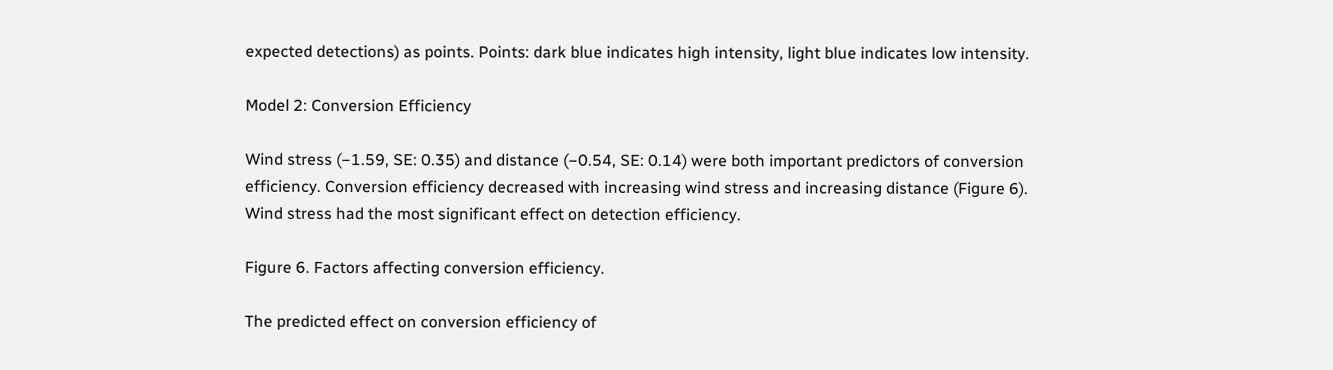expected detections) as points. Points: dark blue indicates high intensity, light blue indicates low intensity.

Model 2: Conversion Efficiency

Wind stress (−1.59, SE: 0.35) and distance (−0.54, SE: 0.14) were both important predictors of conversion efficiency. Conversion efficiency decreased with increasing wind stress and increasing distance (Figure 6). Wind stress had the most significant effect on detection efficiency.

Figure 6. Factors affecting conversion efficiency.

The predicted effect on conversion efficiency of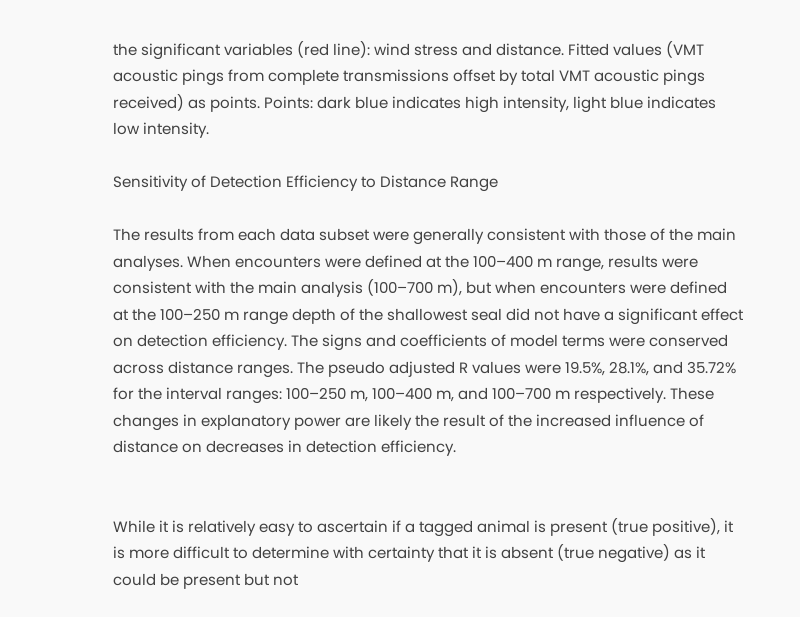the significant variables (red line): wind stress and distance. Fitted values (VMT acoustic pings from complete transmissions offset by total VMT acoustic pings received) as points. Points: dark blue indicates high intensity, light blue indicates low intensity.

Sensitivity of Detection Efficiency to Distance Range

The results from each data subset were generally consistent with those of the main analyses. When encounters were defined at the 100–400 m range, results were consistent with the main analysis (100–700 m), but when encounters were defined at the 100–250 m range depth of the shallowest seal did not have a significant effect on detection efficiency. The signs and coefficients of model terms were conserved across distance ranges. The pseudo adjusted R values were 19.5%, 28.1%, and 35.72% for the interval ranges: 100–250 m, 100–400 m, and 100–700 m respectively. These changes in explanatory power are likely the result of the increased influence of distance on decreases in detection efficiency.


While it is relatively easy to ascertain if a tagged animal is present (true positive), it is more difficult to determine with certainty that it is absent (true negative) as it could be present but not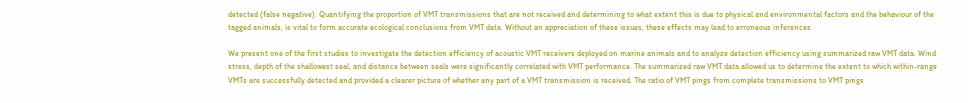detected (false negative). Quantifying the proportion of VMT transmissions that are not received and determining to what extent this is due to physical and environmental factors and the behaviour of the tagged animals, is vital to form accurate ecological conclusions from VMT data. Without an appreciation of these issues, these effects may lead to erroneous inferences.

We present one of the first studies to investigate the detection efficiency of acoustic VMT receivers deployed on marine animals and to analyze detection efficiency using summarized raw VMT data. Wind stress, depth of the shallowest seal, and distance between seals were significantly correlated with VMT performance. The summarized raw VMT data allowed us to determine the extent to which within-range VMTs are successfully detected and provided a clearer picture of whether any part of a VMT transmission is received. The ratio of VMT pings from complete transmissions to VMT pings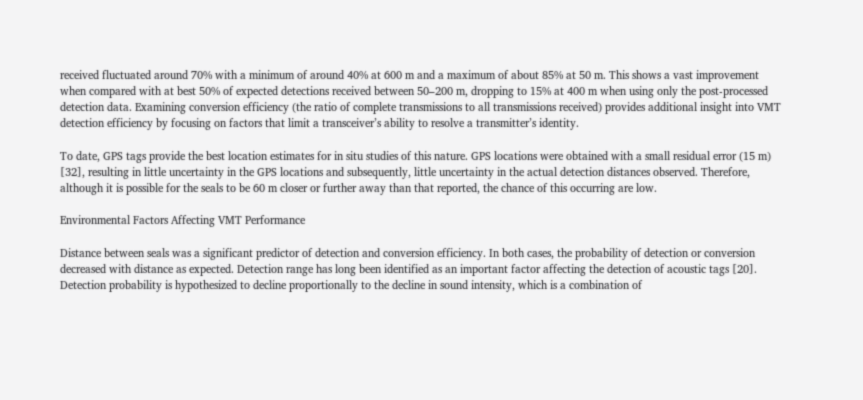received fluctuated around 70% with a minimum of around 40% at 600 m and a maximum of about 85% at 50 m. This shows a vast improvement when compared with at best 50% of expected detections received between 50–200 m, dropping to 15% at 400 m when using only the post-processed detection data. Examining conversion efficiency (the ratio of complete transmissions to all transmissions received) provides additional insight into VMT detection efficiency by focusing on factors that limit a transceiver’s ability to resolve a transmitter’s identity.

To date, GPS tags provide the best location estimates for in situ studies of this nature. GPS locations were obtained with a small residual error (15 m) [32], resulting in little uncertainty in the GPS locations and subsequently, little uncertainty in the actual detection distances observed. Therefore, although it is possible for the seals to be 60 m closer or further away than that reported, the chance of this occurring are low.

Environmental Factors Affecting VMT Performance

Distance between seals was a significant predictor of detection and conversion efficiency. In both cases, the probability of detection or conversion decreased with distance as expected. Detection range has long been identified as an important factor affecting the detection of acoustic tags [20]. Detection probability is hypothesized to decline proportionally to the decline in sound intensity, which is a combination of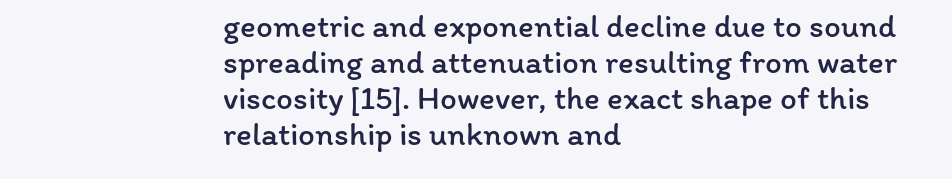geometric and exponential decline due to sound spreading and attenuation resulting from water viscosity [15]. However, the exact shape of this relationship is unknown and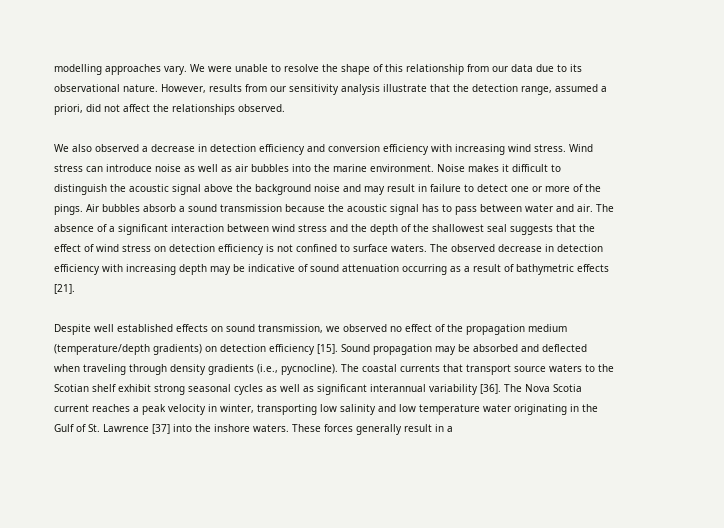modelling approaches vary. We were unable to resolve the shape of this relationship from our data due to its observational nature. However, results from our sensitivity analysis illustrate that the detection range, assumed a priori, did not affect the relationships observed.

We also observed a decrease in detection efficiency and conversion efficiency with increasing wind stress. Wind stress can introduce noise as well as air bubbles into the marine environment. Noise makes it difficult to distinguish the acoustic signal above the background noise and may result in failure to detect one or more of the pings. Air bubbles absorb a sound transmission because the acoustic signal has to pass between water and air. The absence of a significant interaction between wind stress and the depth of the shallowest seal suggests that the effect of wind stress on detection efficiency is not confined to surface waters. The observed decrease in detection efficiency with increasing depth may be indicative of sound attenuation occurring as a result of bathymetric effects [21].

Despite well established effects on sound transmission, we observed no effect of the propagation medium (temperature/depth gradients) on detection efficiency [15]. Sound propagation may be absorbed and deflected when traveling through density gradients (i.e., pycnocline). The coastal currents that transport source waters to the Scotian shelf exhibit strong seasonal cycles as well as significant interannual variability [36]. The Nova Scotia current reaches a peak velocity in winter, transporting low salinity and low temperature water originating in the Gulf of St. Lawrence [37] into the inshore waters. These forces generally result in a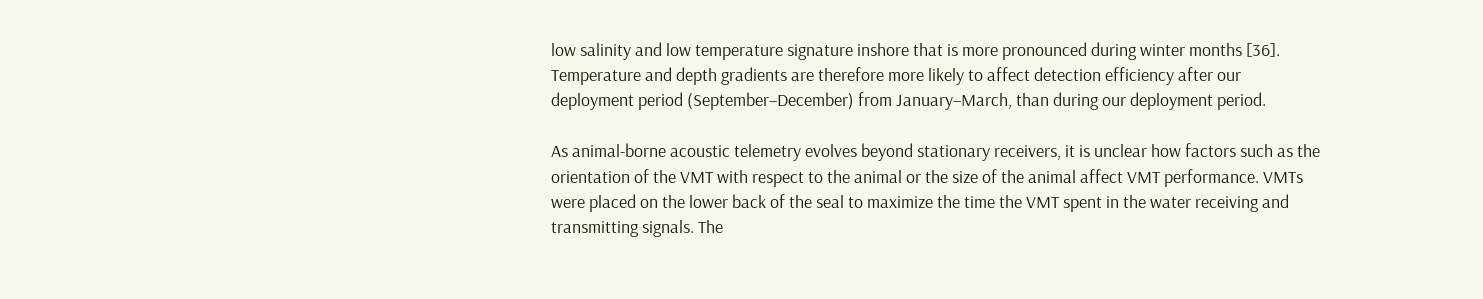low salinity and low temperature signature inshore that is more pronounced during winter months [36]. Temperature and depth gradients are therefore more likely to affect detection efficiency after our deployment period (September–December) from January–March, than during our deployment period.

As animal-borne acoustic telemetry evolves beyond stationary receivers, it is unclear how factors such as the orientation of the VMT with respect to the animal or the size of the animal affect VMT performance. VMTs were placed on the lower back of the seal to maximize the time the VMT spent in the water receiving and transmitting signals. The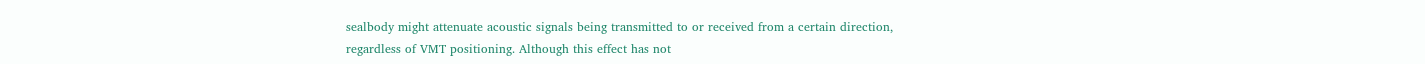sealbody might attenuate acoustic signals being transmitted to or received from a certain direction, regardless of VMT positioning. Although this effect has not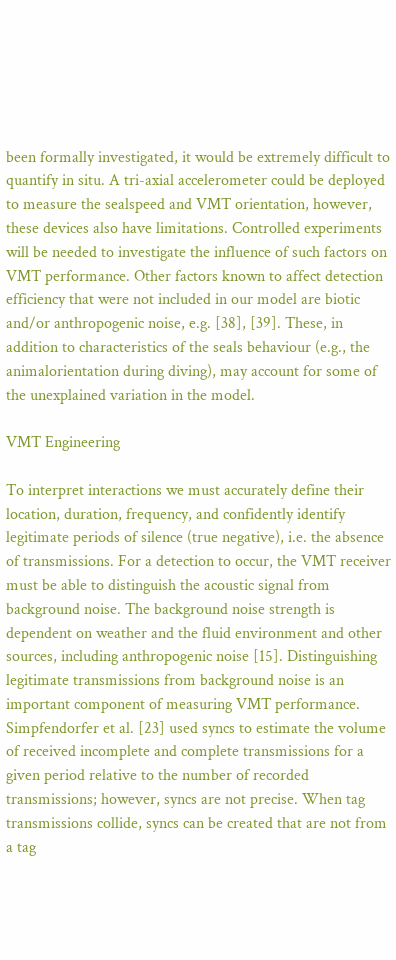been formally investigated, it would be extremely difficult to quantify in situ. A tri-axial accelerometer could be deployed to measure the sealspeed and VMT orientation, however, these devices also have limitations. Controlled experiments will be needed to investigate the influence of such factors on VMT performance. Other factors known to affect detection efficiency that were not included in our model are biotic and/or anthropogenic noise, e.g. [38], [39]. These, in addition to characteristics of the seals behaviour (e.g., the animalorientation during diving), may account for some of the unexplained variation in the model.

VMT Engineering

To interpret interactions we must accurately define their location, duration, frequency, and confidently identify legitimate periods of silence (true negative), i.e. the absence of transmissions. For a detection to occur, the VMT receiver must be able to distinguish the acoustic signal from background noise. The background noise strength is dependent on weather and the fluid environment and other sources, including anthropogenic noise [15]. Distinguishing legitimate transmissions from background noise is an important component of measuring VMT performance. Simpfendorfer et al. [23] used syncs to estimate the volume of received incomplete and complete transmissions for a given period relative to the number of recorded transmissions; however, syncs are not precise. When tag transmissions collide, syncs can be created that are not from a tag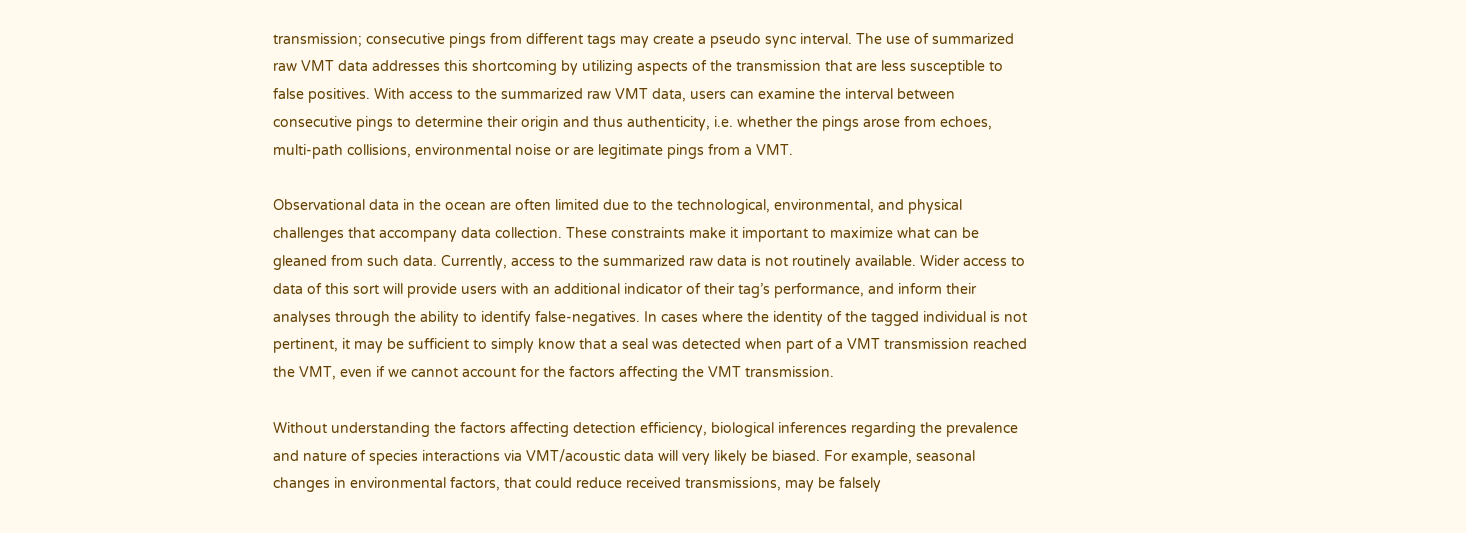transmission; consecutive pings from different tags may create a pseudo sync interval. The use of summarized raw VMT data addresses this shortcoming by utilizing aspects of the transmission that are less susceptible to false positives. With access to the summarized raw VMT data, users can examine the interval between consecutive pings to determine their origin and thus authenticity, i.e. whether the pings arose from echoes, multi-path collisions, environmental noise or are legitimate pings from a VMT.

Observational data in the ocean are often limited due to the technological, environmental, and physical challenges that accompany data collection. These constraints make it important to maximize what can be gleaned from such data. Currently, access to the summarized raw data is not routinely available. Wider access to data of this sort will provide users with an additional indicator of their tag’s performance, and inform their analyses through the ability to identify false-negatives. In cases where the identity of the tagged individual is not pertinent, it may be sufficient to simply know that a seal was detected when part of a VMT transmission reached the VMT, even if we cannot account for the factors affecting the VMT transmission.

Without understanding the factors affecting detection efficiency, biological inferences regarding the prevalence and nature of species interactions via VMT/acoustic data will very likely be biased. For example, seasonal changes in environmental factors, that could reduce received transmissions, may be falsely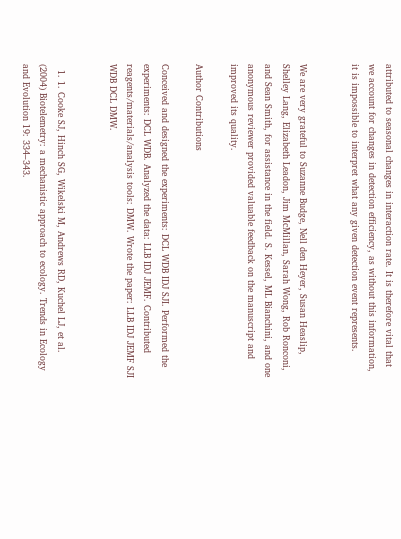attributed to seasonal changes in interaction rate. It is therefore vital that we account for changes in detection efficiency, as without this information, it is impossible to interpret what any given detection event represents.


We are very grateful to Suzanne Budge, Nell den Heyer, Susan Heaslip, Shelley Lang, Elizabeth Leadon, Jim McMillan, Sarah Wong, Rob Ronconi, and Sean Smith, for assistance in the field. S. Kessel, ML Bianchini, and one anonymous reviewer provided valuable feedback on the manuscript and improved its quality.

Author Contributions

Conceived and designed the experiments: DCL WDB IDJ SJI. Performed the experiments: DCL WDB. Analyzed the data: LLB IDJ JEMF. Contributed reagents/materials/analysis tools: DMW. Wrote the paper: LLB IDJ JEMF SJI WDB DCL DMW.


  1. 1. Cooke SJ, Hinch SG, Wikelski M, Andrews RD, Kuchel LJ, et al. (2004) Biotelemetry: a mechanistic approach to ecology. Trends in Ecology and Evolution 19: 334–343.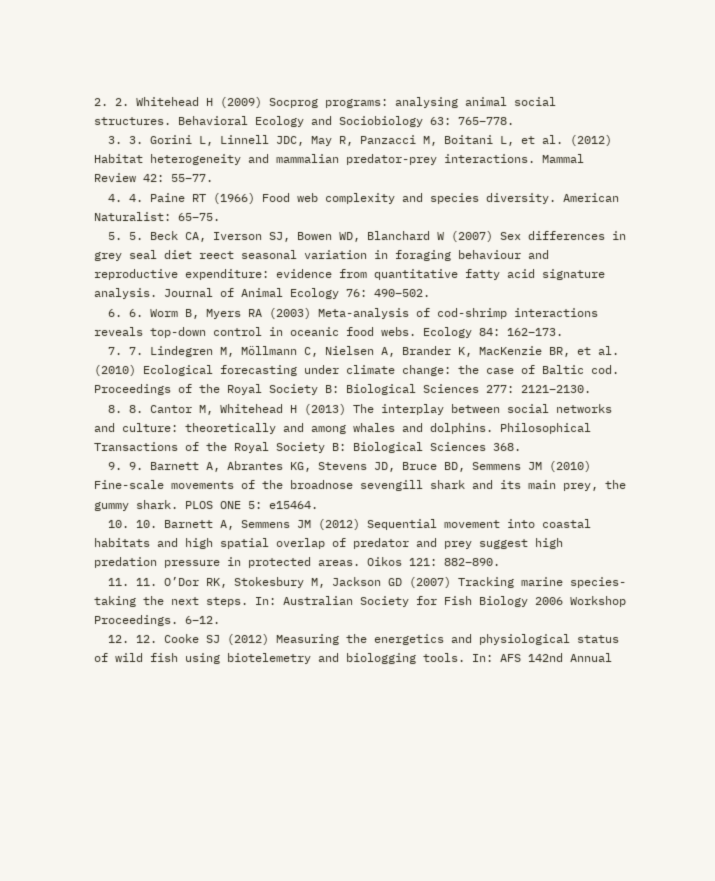2. 2. Whitehead H (2009) Socprog programs: analysing animal social structures. Behavioral Ecology and Sociobiology 63: 765–778.
  3. 3. Gorini L, Linnell JDC, May R, Panzacci M, Boitani L, et al. (2012) Habitat heterogeneity and mammalian predator-prey interactions. Mammal Review 42: 55–77.
  4. 4. Paine RT (1966) Food web complexity and species diversity. American Naturalist: 65–75.
  5. 5. Beck CA, Iverson SJ, Bowen WD, Blanchard W (2007) Sex differences in grey seal diet reect seasonal variation in foraging behaviour and reproductive expenditure: evidence from quantitative fatty acid signature analysis. Journal of Animal Ecology 76: 490–502.
  6. 6. Worm B, Myers RA (2003) Meta-analysis of cod-shrimp interactions reveals top-down control in oceanic food webs. Ecology 84: 162–173.
  7. 7. Lindegren M, Möllmann C, Nielsen A, Brander K, MacKenzie BR, et al. (2010) Ecological forecasting under climate change: the case of Baltic cod. Proceedings of the Royal Society B: Biological Sciences 277: 2121–2130.
  8. 8. Cantor M, Whitehead H (2013) The interplay between social networks and culture: theoretically and among whales and dolphins. Philosophical Transactions of the Royal Society B: Biological Sciences 368.
  9. 9. Barnett A, Abrantes KG, Stevens JD, Bruce BD, Semmens JM (2010) Fine-scale movements of the broadnose sevengill shark and its main prey, the gummy shark. PLOS ONE 5: e15464.
  10. 10. Barnett A, Semmens JM (2012) Sequential movement into coastal habitats and high spatial overlap of predator and prey suggest high predation pressure in protected areas. Oikos 121: 882–890.
  11. 11. O’Dor RK, Stokesbury M, Jackson GD (2007) Tracking marine species-taking the next steps. In: Australian Society for Fish Biology 2006 Workshop Proceedings. 6–12.
  12. 12. Cooke SJ (2012) Measuring the energetics and physiological status of wild fish using biotelemetry and biologging tools. In: AFS 142nd Annual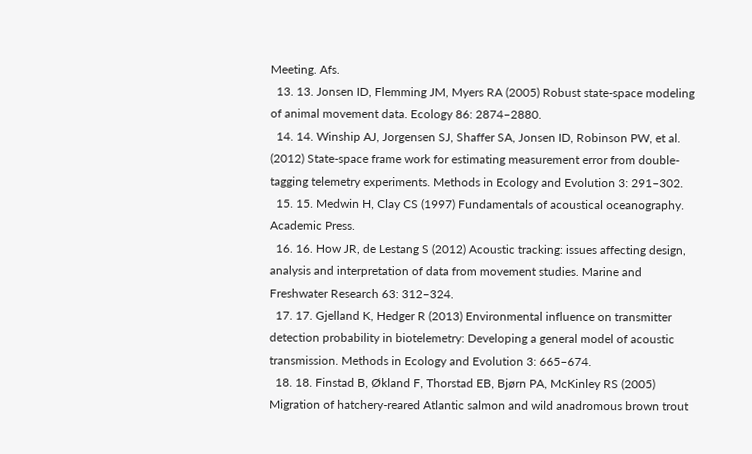Meeting. Afs.
  13. 13. Jonsen ID, Flemming JM, Myers RA (2005) Robust state-space modeling of animal movement data. Ecology 86: 2874–2880.
  14. 14. Winship AJ, Jorgensen SJ, Shaffer SA, Jonsen ID, Robinson PW, et al. (2012) State-space frame work for estimating measurement error from double-tagging telemetry experiments. Methods in Ecology and Evolution 3: 291–302.
  15. 15. Medwin H, Clay CS (1997) Fundamentals of acoustical oceanography. Academic Press.
  16. 16. How JR, de Lestang S (2012) Acoustic tracking: issues affecting design, analysis and interpretation of data from movement studies. Marine and Freshwater Research 63: 312–324.
  17. 17. Gjelland K, Hedger R (2013) Environmental influence on transmitter detection probability in biotelemetry: Developing a general model of acoustic transmission. Methods in Ecology and Evolution 3: 665–674.
  18. 18. Finstad B, Økland F, Thorstad EB, Bjørn PA, McKinley RS (2005) Migration of hatchery-reared Atlantic salmon and wild anadromous brown trout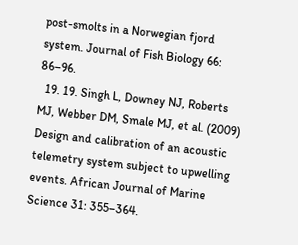post-smolts in a Norwegian fjord system. Journal of Fish Biology 66: 86–96.
  19. 19. Singh L, Downey NJ, Roberts MJ, Webber DM, Smale MJ, et al. (2009) Design and calibration of an acoustic telemetry system subject to upwelling events. African Journal of Marine Science 31: 355–364.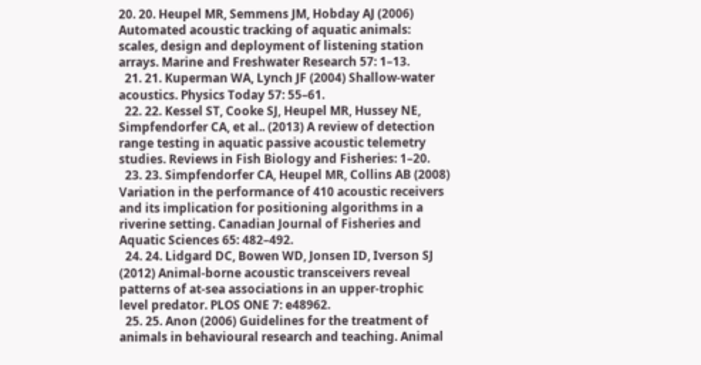20. 20. Heupel MR, Semmens JM, Hobday AJ (2006) Automated acoustic tracking of aquatic animals: scales, design and deployment of listening station arrays. Marine and Freshwater Research 57: 1–13.
  21. 21. Kuperman WA, Lynch JF (2004) Shallow-water acoustics. Physics Today 57: 55–61.
  22. 22. Kessel ST, Cooke SJ, Heupel MR, Hussey NE, Simpfendorfer CA, et al.. (2013) A review of detection range testing in aquatic passive acoustic telemetry studies. Reviews in Fish Biology and Fisheries: 1–20.
  23. 23. Simpfendorfer CA, Heupel MR, Collins AB (2008) Variation in the performance of 410 acoustic receivers and its implication for positioning algorithms in a riverine setting. Canadian Journal of Fisheries and Aquatic Sciences 65: 482–492.
  24. 24. Lidgard DC, Bowen WD, Jonsen ID, Iverson SJ (2012) Animal-borne acoustic transceivers reveal patterns of at-sea associations in an upper-trophic level predator. PLOS ONE 7: e48962.
  25. 25. Anon (2006) Guidelines for the treatment of animals in behavioural research and teaching. Animal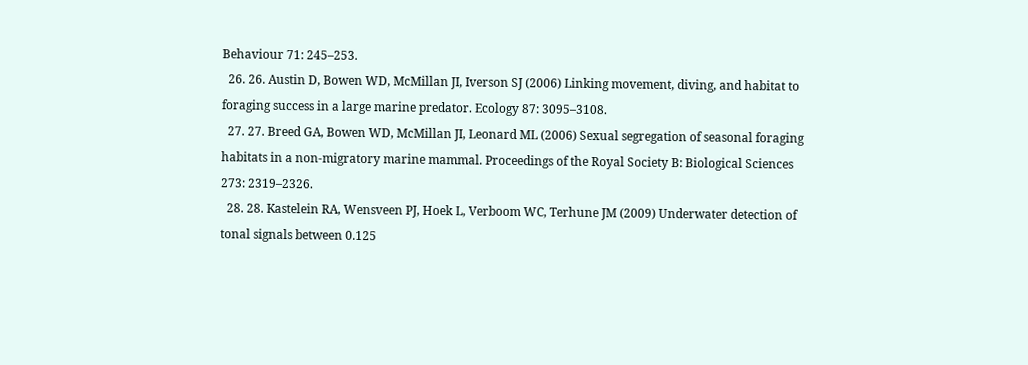Behaviour 71: 245–253.
  26. 26. Austin D, Bowen WD, McMillan JI, Iverson SJ (2006) Linking movement, diving, and habitat to foraging success in a large marine predator. Ecology 87: 3095–3108.
  27. 27. Breed GA, Bowen WD, McMillan JI, Leonard ML (2006) Sexual segregation of seasonal foraging habitats in a non-migratory marine mammal. Proceedings of the Royal Society B: Biological Sciences 273: 2319–2326.
  28. 28. Kastelein RA, Wensveen PJ, Hoek L, Verboom WC, Terhune JM (2009) Underwater detection of tonal signals between 0.125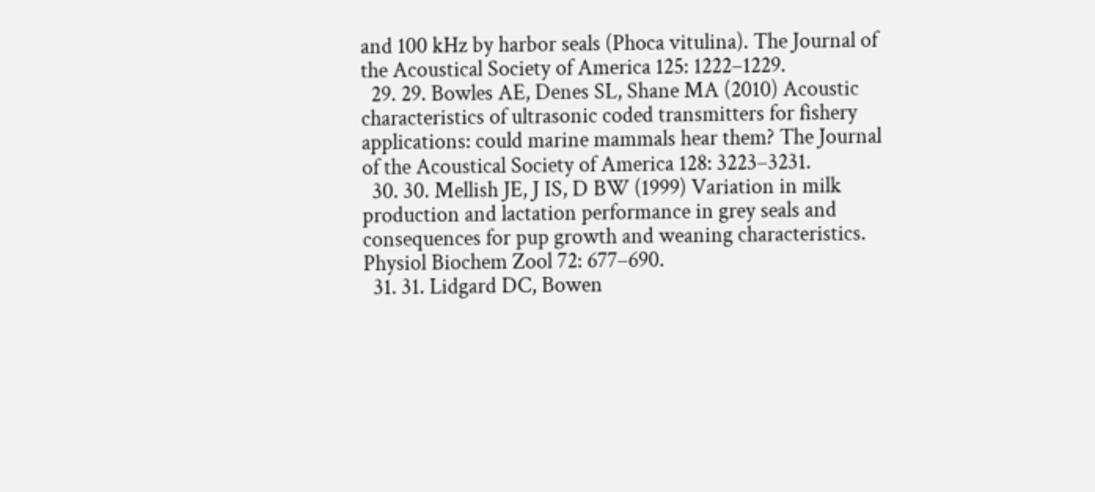and 100 kHz by harbor seals (Phoca vitulina). The Journal of the Acoustical Society of America 125: 1222–1229.
  29. 29. Bowles AE, Denes SL, Shane MA (2010) Acoustic characteristics of ultrasonic coded transmitters for fishery applications: could marine mammals hear them? The Journal of the Acoustical Society of America 128: 3223–3231.
  30. 30. Mellish JE, J IS, D BW (1999) Variation in milk production and lactation performance in grey seals and consequences for pup growth and weaning characteristics. Physiol Biochem Zool 72: 677–690.
  31. 31. Lidgard DC, Bowen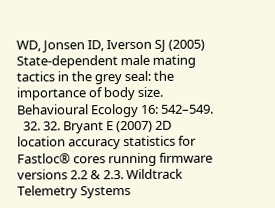WD, Jonsen ID, Iverson SJ (2005) State-dependent male mating tactics in the grey seal: the importance of body size. Behavioural Ecology 16: 542–549.
  32. 32. Bryant E (2007) 2D location accuracy statistics for Fastloc® cores running firmware versions 2.2 & 2.3. Wildtrack Telemetry Systems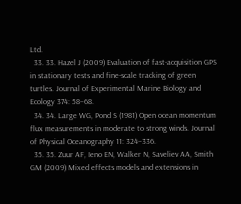Ltd.
  33. 33. Hazel J (2009) Evaluation of fast-acquisition GPS in stationary tests and fine-scale tracking of green turtles. Journal of Experimental Marine Biology and Ecology 374: 58–68.
  34. 34. Large WG, Pond S (1981) Open ocean momentum flux measurements in moderate to strong winds. Journal of Physical Oceanography 11: 324–336.
  35. 35. Zuur AF, Ieno EN, Walker N, Saveliev AA, Smith GM (2009) Mixed effects models and extensions in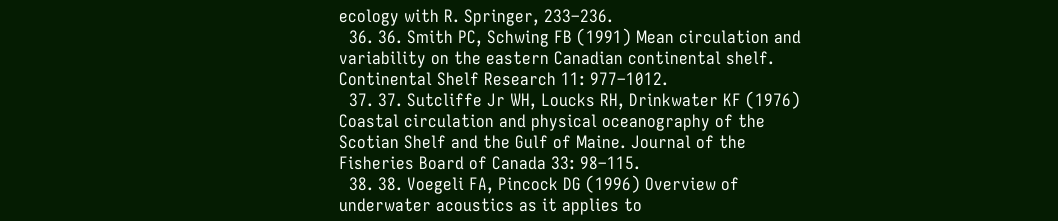ecology with R. Springer, 233–236.
  36. 36. Smith PC, Schwing FB (1991) Mean circulation and variability on the eastern Canadian continental shelf. Continental Shelf Research 11: 977–1012.
  37. 37. Sutcliffe Jr WH, Loucks RH, Drinkwater KF (1976) Coastal circulation and physical oceanography of the Scotian Shelf and the Gulf of Maine. Journal of the Fisheries Board of Canada 33: 98–115.
  38. 38. Voegeli FA, Pincock DG (1996) Overview of underwater acoustics as it applies to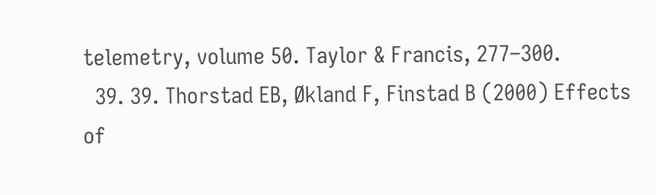telemetry, volume 50. Taylor & Francis, 277–300.
  39. 39. Thorstad EB, Økland F, Finstad B (2000) Effects of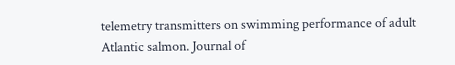telemetry transmitters on swimming performance of adult Atlantic salmon. Journal of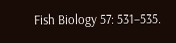Fish Biology 57: 531–535.